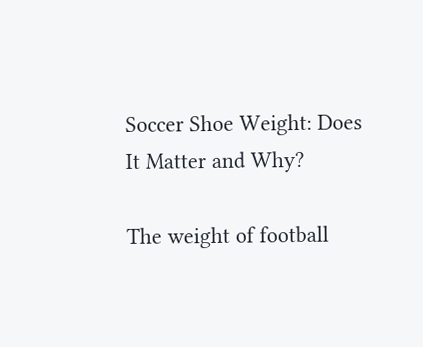Soccer Shoe Weight: Does It Matter and Why?

The weight of football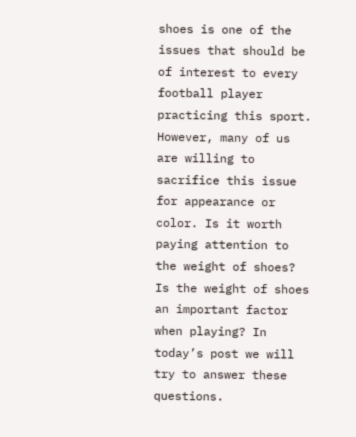shoes is one of the issues that should be of interest to every football player practicing this sport. However, many of us are willing to sacrifice this issue for appearance or color. Is it worth paying attention to the weight of shoes? Is the weight of shoes an important factor when playing? In today’s post we will try to answer these questions.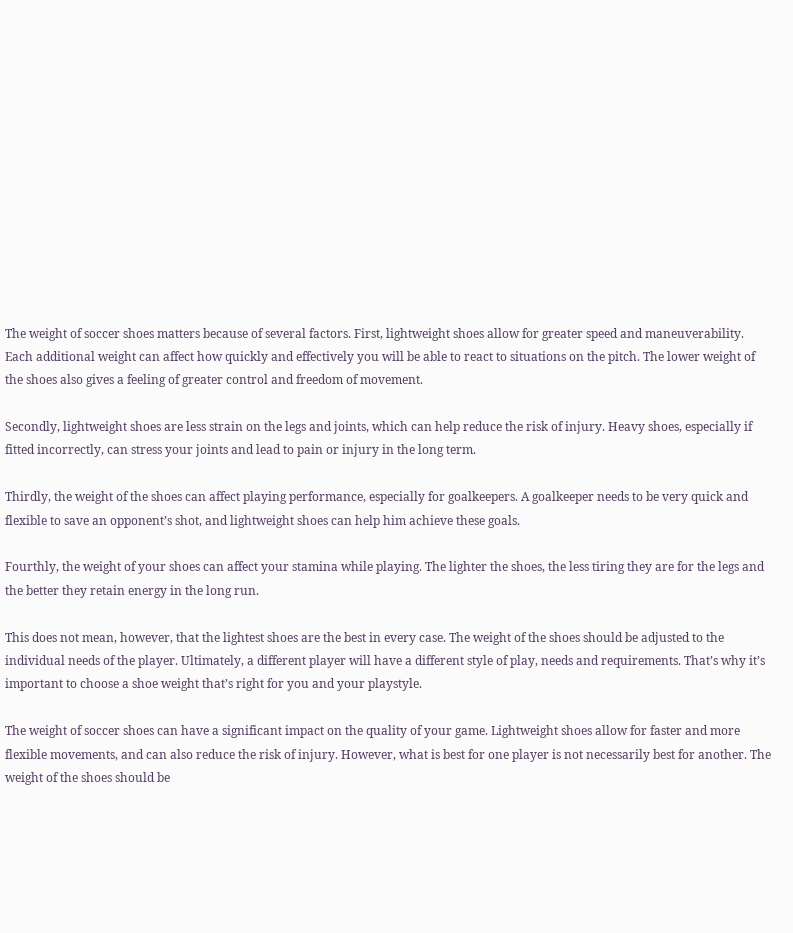The weight of soccer shoes matters because of several factors. First, lightweight shoes allow for greater speed and maneuverability. Each additional weight can affect how quickly and effectively you will be able to react to situations on the pitch. The lower weight of the shoes also gives a feeling of greater control and freedom of movement.

Secondly, lightweight shoes are less strain on the legs and joints, which can help reduce the risk of injury. Heavy shoes, especially if fitted incorrectly, can stress your joints and lead to pain or injury in the long term.

Thirdly, the weight of the shoes can affect playing performance, especially for goalkeepers. A goalkeeper needs to be very quick and flexible to save an opponent’s shot, and lightweight shoes can help him achieve these goals.

Fourthly, the weight of your shoes can affect your stamina while playing. The lighter the shoes, the less tiring they are for the legs and the better they retain energy in the long run.

This does not mean, however, that the lightest shoes are the best in every case. The weight of the shoes should be adjusted to the individual needs of the player. Ultimately, a different player will have a different style of play, needs and requirements. That’s why it’s important to choose a shoe weight that’s right for you and your playstyle.

The weight of soccer shoes can have a significant impact on the quality of your game. Lightweight shoes allow for faster and more flexible movements, and can also reduce the risk of injury. However, what is best for one player is not necessarily best for another. The weight of the shoes should be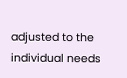adjusted to the individual needs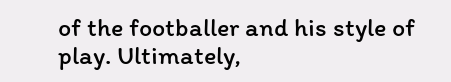of the footballer and his style of play. Ultimately,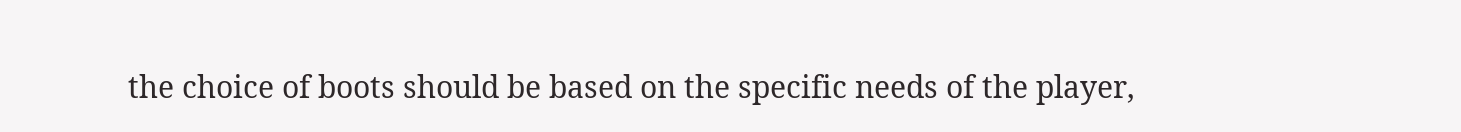the choice of boots should be based on the specific needs of the player,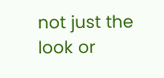not just the look or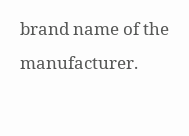brand name of the manufacturer.